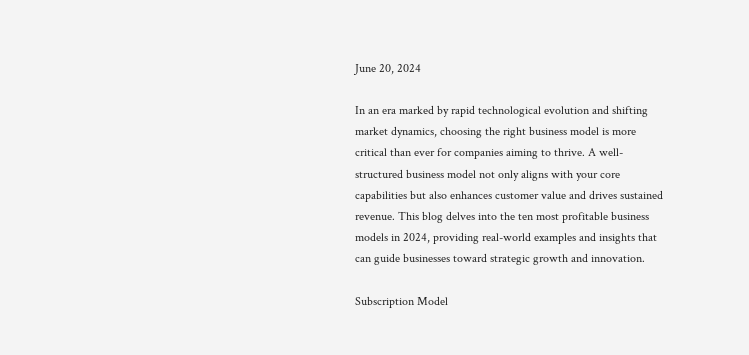June 20, 2024

In an era marked by rapid technological evolution and shifting market dynamics, choosing the right business model is more critical than ever for companies aiming to thrive. A well-structured business model not only aligns with your core capabilities but also enhances customer value and drives sustained revenue. This blog delves into the ten most profitable business models in 2024, providing real-world examples and insights that can guide businesses toward strategic growth and innovation.

Subscription Model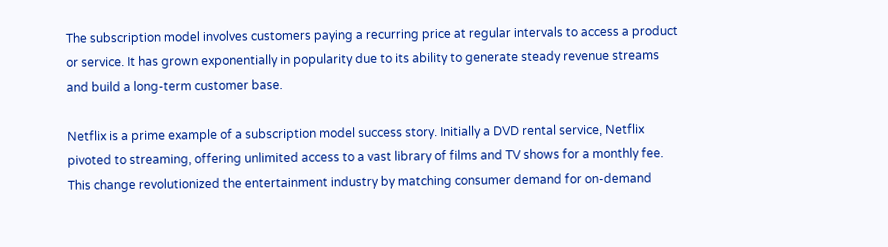The subscription model involves customers paying a recurring price at regular intervals to access a product or service. It has grown exponentially in popularity due to its ability to generate steady revenue streams and build a long-term customer base.

Netflix is a prime example of a subscription model success story. Initially a DVD rental service, Netflix pivoted to streaming, offering unlimited access to a vast library of films and TV shows for a monthly fee. This change revolutionized the entertainment industry by matching consumer demand for on-demand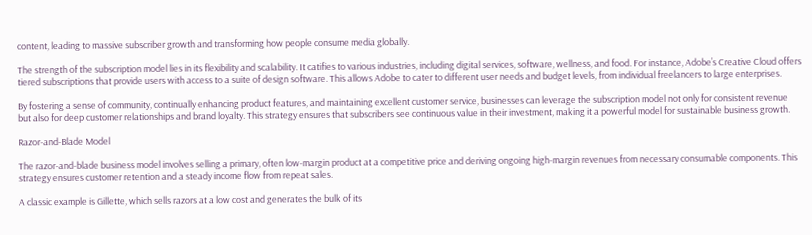content, leading to massive subscriber growth and transforming how people consume media globally.

The strength of the subscription model lies in its flexibility and scalability. It catifies to various industries, including digital services, software, wellness, and food. For instance, Adobe’s Creative Cloud offers tiered subscriptions that provide users with access to a suite of design software. This allows Adobe to cater to different user needs and budget levels, from individual freelancers to large enterprises.

By fostering a sense of community, continually enhancing product features, and maintaining excellent customer service, businesses can leverage the subscription model not only for consistent revenue but also for deep customer relationships and brand loyalty. This strategy ensures that subscribers see continuous value in their investment, making it a powerful model for sustainable business growth.

Razor-and-Blade Model

The razor-and-blade business model involves selling a primary, often low-margin product at a competitive price and deriving ongoing high-margin revenues from necessary consumable components. This strategy ensures customer retention and a steady income flow from repeat sales.

A classic example is Gillette, which sells razors at a low cost and generates the bulk of its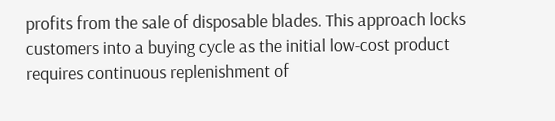profits from the sale of disposable blades. This approach locks customers into a buying cycle as the initial low-cost product requires continuous replenishment of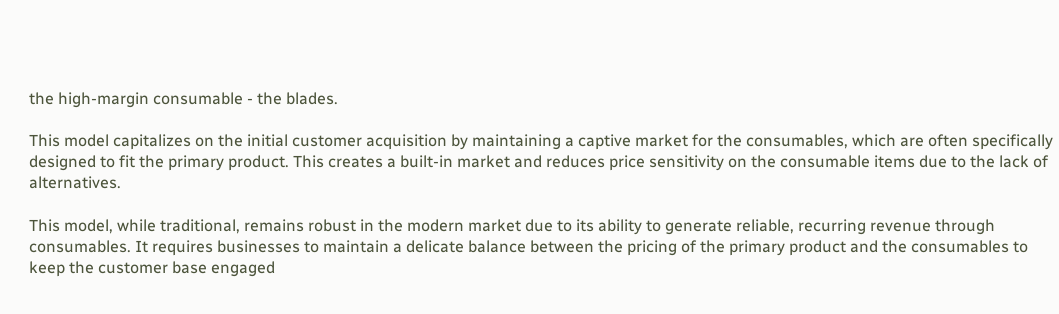the high-margin consumable - the blades.

This model capitalizes on the initial customer acquisition by maintaining a captive market for the consumables, which are often specifically designed to fit the primary product. This creates a built-in market and reduces price sensitivity on the consumable items due to the lack of alternatives.

This model, while traditional, remains robust in the modern market due to its ability to generate reliable, recurring revenue through consumables. It requires businesses to maintain a delicate balance between the pricing of the primary product and the consumables to keep the customer base engaged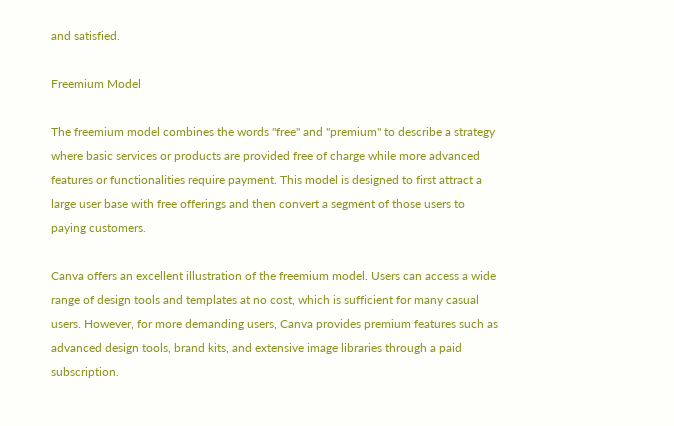and satisfied.

Freemium Model

The freemium model combines the words "free" and "premium" to describe a strategy where basic services or products are provided free of charge while more advanced features or functionalities require payment. This model is designed to first attract a large user base with free offerings and then convert a segment of those users to paying customers.

Canva offers an excellent illustration of the freemium model. Users can access a wide range of design tools and templates at no cost, which is sufficient for many casual users. However, for more demanding users, Canva provides premium features such as advanced design tools, brand kits, and extensive image libraries through a paid subscription.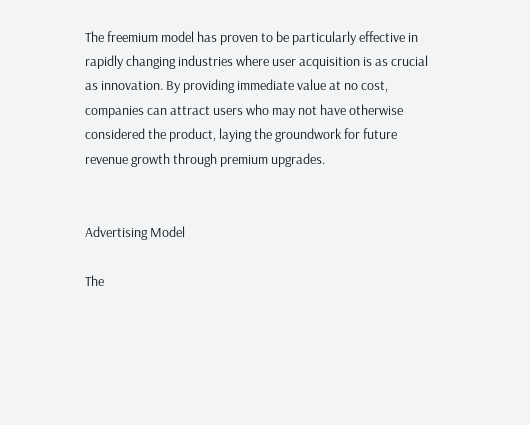The freemium model has proven to be particularly effective in rapidly changing industries where user acquisition is as crucial as innovation. By providing immediate value at no cost, companies can attract users who may not have otherwise considered the product, laying the groundwork for future revenue growth through premium upgrades.


Advertising Model

The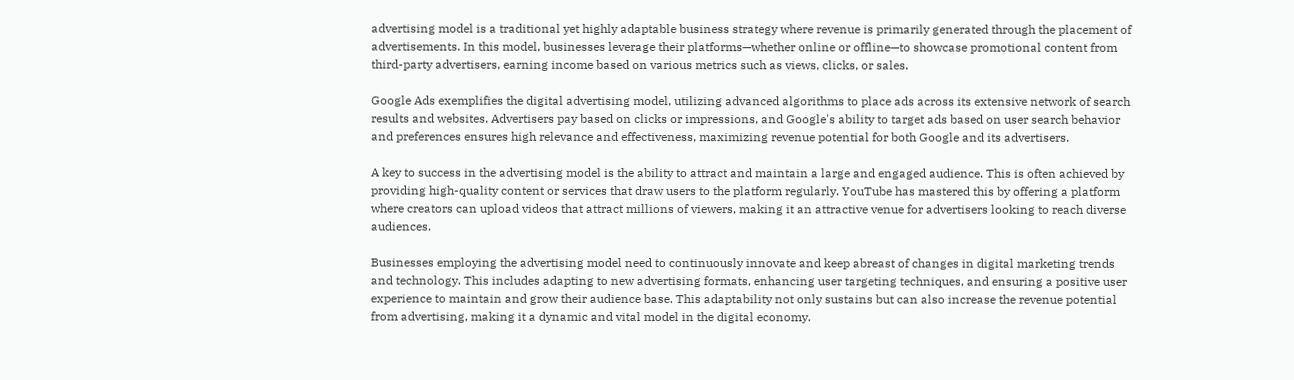advertising model is a traditional yet highly adaptable business strategy where revenue is primarily generated through the placement of advertisements. In this model, businesses leverage their platforms—whether online or offline—to showcase promotional content from third-party advertisers, earning income based on various metrics such as views, clicks, or sales.

Google Ads exemplifies the digital advertising model, utilizing advanced algorithms to place ads across its extensive network of search results and websites. Advertisers pay based on clicks or impressions, and Google's ability to target ads based on user search behavior and preferences ensures high relevance and effectiveness, maximizing revenue potential for both Google and its advertisers.

A key to success in the advertising model is the ability to attract and maintain a large and engaged audience. This is often achieved by providing high-quality content or services that draw users to the platform regularly. YouTube has mastered this by offering a platform where creators can upload videos that attract millions of viewers, making it an attractive venue for advertisers looking to reach diverse audiences.

Businesses employing the advertising model need to continuously innovate and keep abreast of changes in digital marketing trends and technology. This includes adapting to new advertising formats, enhancing user targeting techniques, and ensuring a positive user experience to maintain and grow their audience base. This adaptability not only sustains but can also increase the revenue potential from advertising, making it a dynamic and vital model in the digital economy.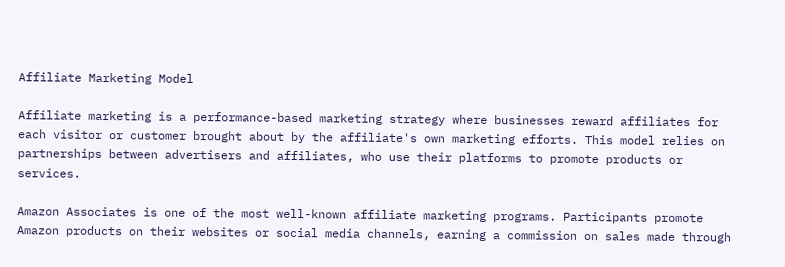Affiliate Marketing Model

Affiliate marketing is a performance-based marketing strategy where businesses reward affiliates for each visitor or customer brought about by the affiliate's own marketing efforts. This model relies on partnerships between advertisers and affiliates, who use their platforms to promote products or services.

Amazon Associates is one of the most well-known affiliate marketing programs. Participants promote Amazon products on their websites or social media channels, earning a commission on sales made through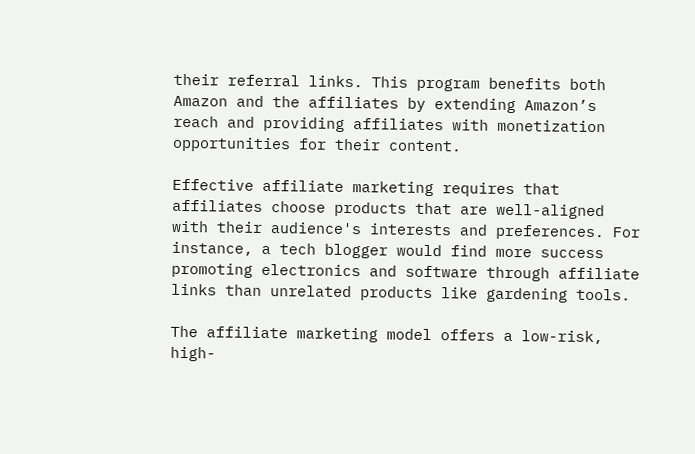their referral links. This program benefits both Amazon and the affiliates by extending Amazon’s reach and providing affiliates with monetization opportunities for their content.

Effective affiliate marketing requires that affiliates choose products that are well-aligned with their audience's interests and preferences. For instance, a tech blogger would find more success promoting electronics and software through affiliate links than unrelated products like gardening tools.

The affiliate marketing model offers a low-risk, high-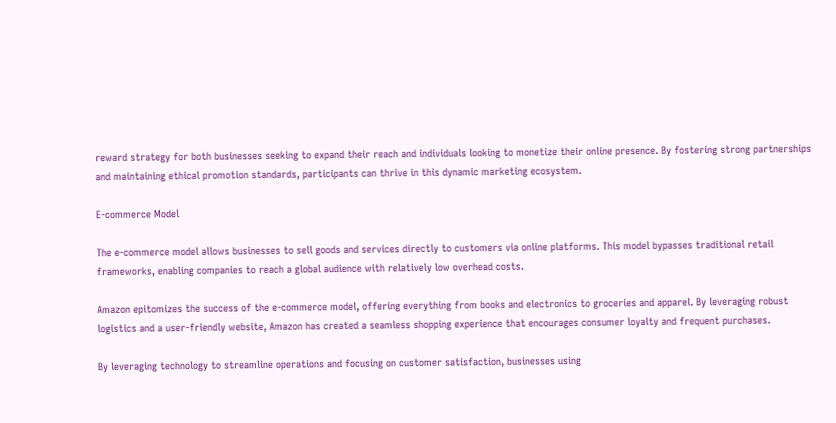reward strategy for both businesses seeking to expand their reach and individuals looking to monetize their online presence. By fostering strong partnerships and maintaining ethical promotion standards, participants can thrive in this dynamic marketing ecosystem.

E-commerce Model

The e-commerce model allows businesses to sell goods and services directly to customers via online platforms. This model bypasses traditional retail frameworks, enabling companies to reach a global audience with relatively low overhead costs.

Amazon epitomizes the success of the e-commerce model, offering everything from books and electronics to groceries and apparel. By leveraging robust logistics and a user-friendly website, Amazon has created a seamless shopping experience that encourages consumer loyalty and frequent purchases.

By leveraging technology to streamline operations and focusing on customer satisfaction, businesses using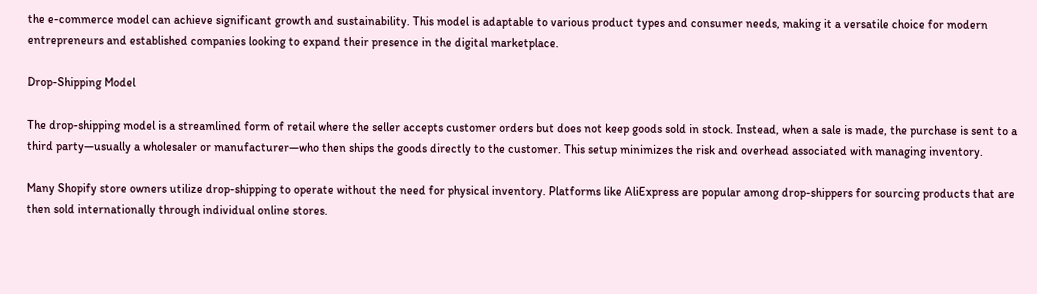the e-commerce model can achieve significant growth and sustainability. This model is adaptable to various product types and consumer needs, making it a versatile choice for modern entrepreneurs and established companies looking to expand their presence in the digital marketplace.

Drop-Shipping Model

The drop-shipping model is a streamlined form of retail where the seller accepts customer orders but does not keep goods sold in stock. Instead, when a sale is made, the purchase is sent to a third party—usually a wholesaler or manufacturer—who then ships the goods directly to the customer. This setup minimizes the risk and overhead associated with managing inventory.

Many Shopify store owners utilize drop-shipping to operate without the need for physical inventory. Platforms like AliExpress are popular among drop-shippers for sourcing products that are then sold internationally through individual online stores.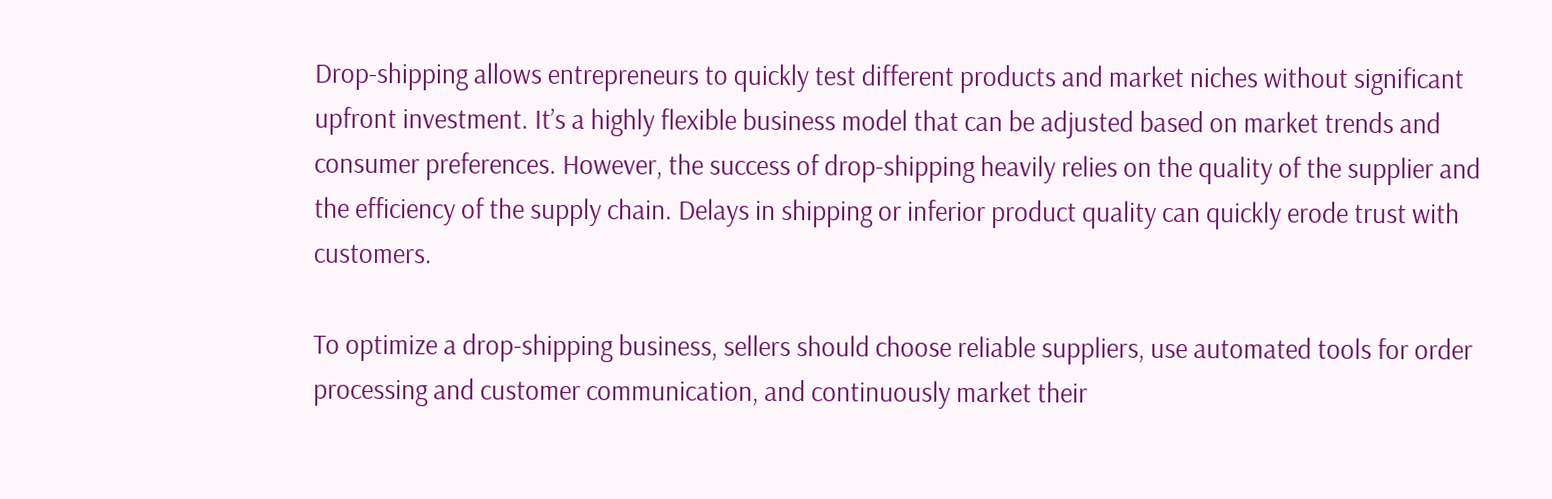Drop-shipping allows entrepreneurs to quickly test different products and market niches without significant upfront investment. It’s a highly flexible business model that can be adjusted based on market trends and consumer preferences. However, the success of drop-shipping heavily relies on the quality of the supplier and the efficiency of the supply chain. Delays in shipping or inferior product quality can quickly erode trust with customers.

To optimize a drop-shipping business, sellers should choose reliable suppliers, use automated tools for order processing and customer communication, and continuously market their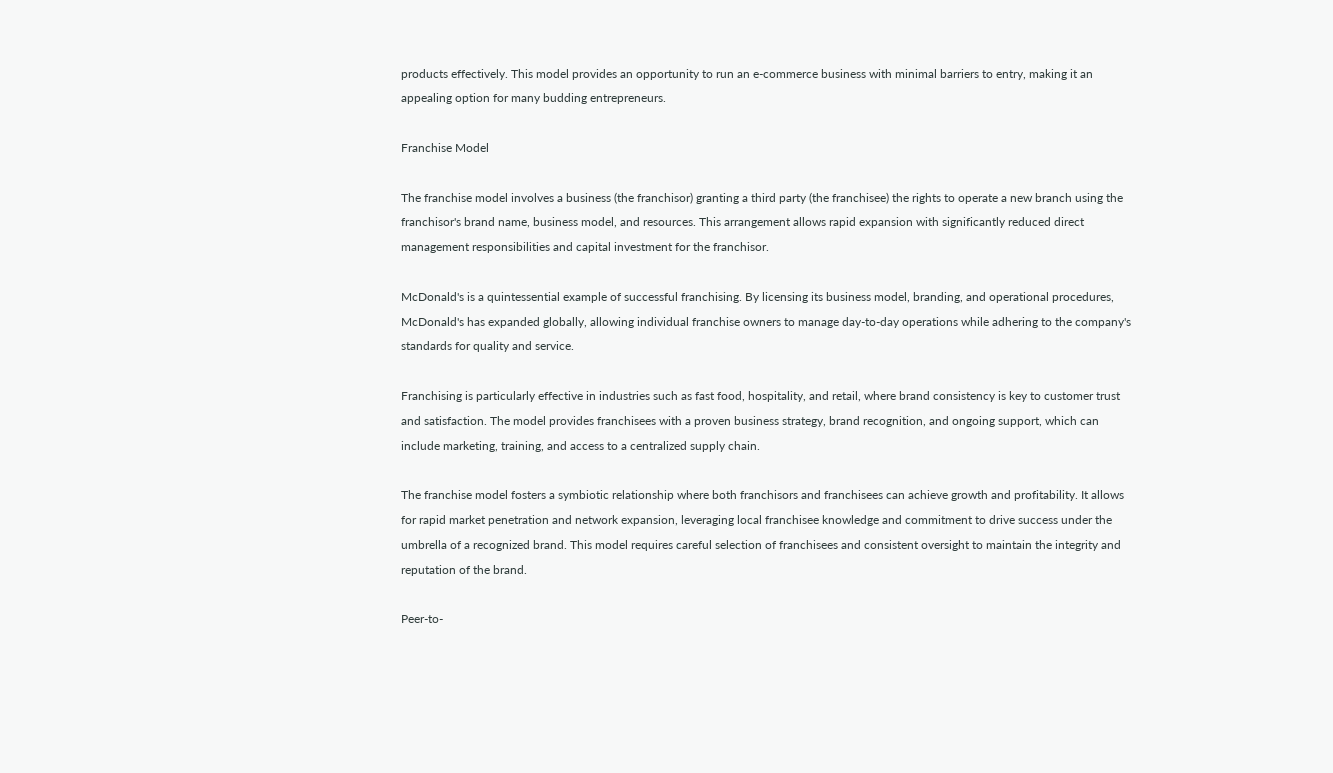products effectively. This model provides an opportunity to run an e-commerce business with minimal barriers to entry, making it an appealing option for many budding entrepreneurs.

Franchise Model

The franchise model involves a business (the franchisor) granting a third party (the franchisee) the rights to operate a new branch using the franchisor's brand name, business model, and resources. This arrangement allows rapid expansion with significantly reduced direct management responsibilities and capital investment for the franchisor.

McDonald's is a quintessential example of successful franchising. By licensing its business model, branding, and operational procedures, McDonald's has expanded globally, allowing individual franchise owners to manage day-to-day operations while adhering to the company's standards for quality and service.

Franchising is particularly effective in industries such as fast food, hospitality, and retail, where brand consistency is key to customer trust and satisfaction. The model provides franchisees with a proven business strategy, brand recognition, and ongoing support, which can include marketing, training, and access to a centralized supply chain.

The franchise model fosters a symbiotic relationship where both franchisors and franchisees can achieve growth and profitability. It allows for rapid market penetration and network expansion, leveraging local franchisee knowledge and commitment to drive success under the umbrella of a recognized brand. This model requires careful selection of franchisees and consistent oversight to maintain the integrity and reputation of the brand.

Peer-to-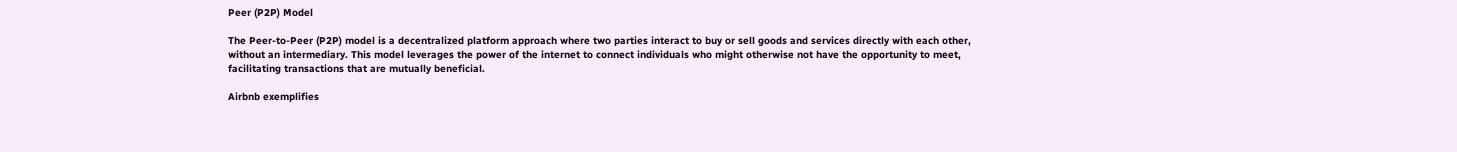Peer (P2P) Model

The Peer-to-Peer (P2P) model is a decentralized platform approach where two parties interact to buy or sell goods and services directly with each other, without an intermediary. This model leverages the power of the internet to connect individuals who might otherwise not have the opportunity to meet, facilitating transactions that are mutually beneficial.

Airbnb exemplifies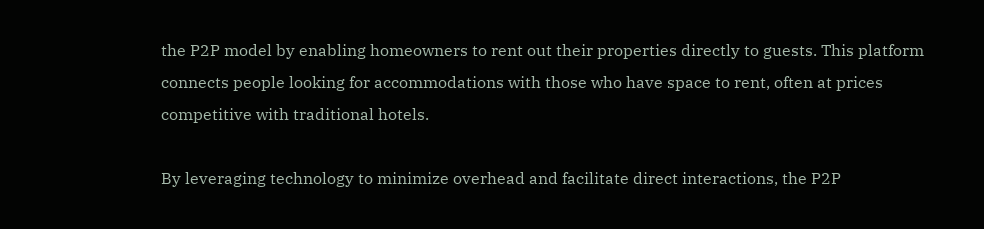the P2P model by enabling homeowners to rent out their properties directly to guests. This platform connects people looking for accommodations with those who have space to rent, often at prices competitive with traditional hotels.

By leveraging technology to minimize overhead and facilitate direct interactions, the P2P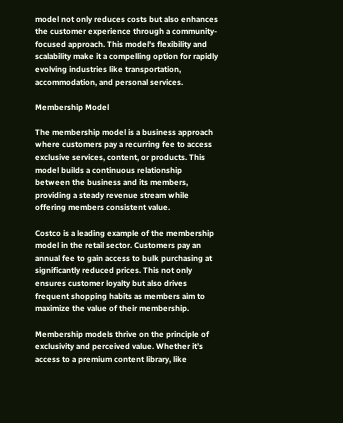model not only reduces costs but also enhances the customer experience through a community-focused approach. This model's flexibility and scalability make it a compelling option for rapidly evolving industries like transportation, accommodation, and personal services.

Membership Model

The membership model is a business approach where customers pay a recurring fee to access exclusive services, content, or products. This model builds a continuous relationship between the business and its members, providing a steady revenue stream while offering members consistent value.

Costco is a leading example of the membership model in the retail sector. Customers pay an annual fee to gain access to bulk purchasing at significantly reduced prices. This not only ensures customer loyalty but also drives frequent shopping habits as members aim to maximize the value of their membership.

Membership models thrive on the principle of exclusivity and perceived value. Whether it’s access to a premium content library, like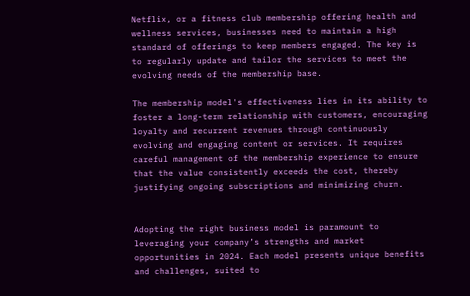Netflix, or a fitness club membership offering health and wellness services, businesses need to maintain a high standard of offerings to keep members engaged. The key is to regularly update and tailor the services to meet the evolving needs of the membership base.

The membership model's effectiveness lies in its ability to foster a long-term relationship with customers, encouraging loyalty and recurrent revenues through continuously evolving and engaging content or services. It requires careful management of the membership experience to ensure that the value consistently exceeds the cost, thereby justifying ongoing subscriptions and minimizing churn.


Adopting the right business model is paramount to leveraging your company’s strengths and market opportunities in 2024. Each model presents unique benefits and challenges, suited to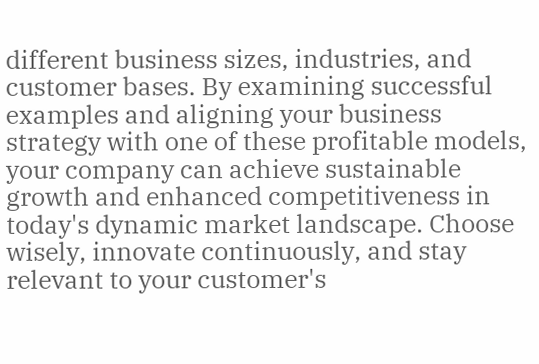different business sizes, industries, and customer bases. By examining successful examples and aligning your business strategy with one of these profitable models, your company can achieve sustainable growth and enhanced competitiveness in today's dynamic market landscape. Choose wisely, innovate continuously, and stay relevant to your customer's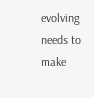evolving needs to make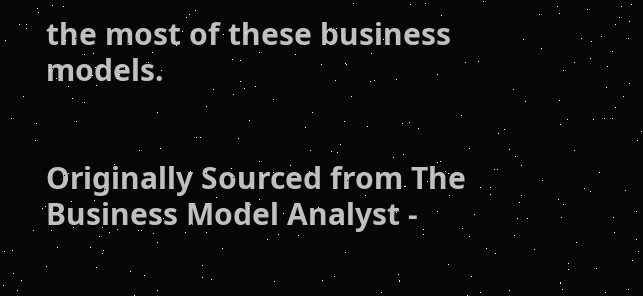the most of these business models.


Originally Sourced from The Business Model Analyst -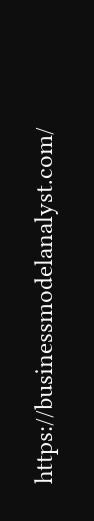https://businessmodelanalyst.com/